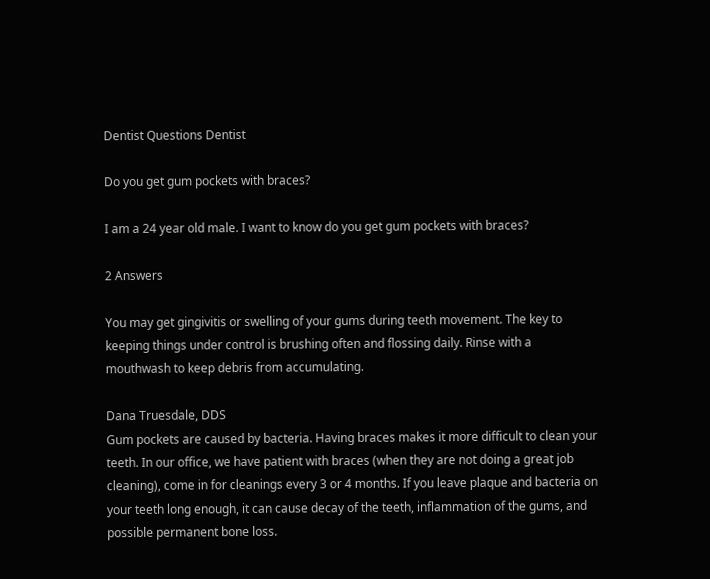Dentist Questions Dentist

Do you get gum pockets with braces?

I am a 24 year old male. I want to know do you get gum pockets with braces?

2 Answers

You may get gingivitis or swelling of your gums during teeth movement. The key to keeping things under control is brushing often and flossing daily. Rinse with a mouthwash to keep debris from accumulating.

Dana Truesdale, DDS
Gum pockets are caused by bacteria. Having braces makes it more difficult to clean your teeth. In our office, we have patient with braces (when they are not doing a great job cleaning), come in for cleanings every 3 or 4 months. If you leave plaque and bacteria on your teeth long enough, it can cause decay of the teeth, inflammation of the gums, and possible permanent bone loss.